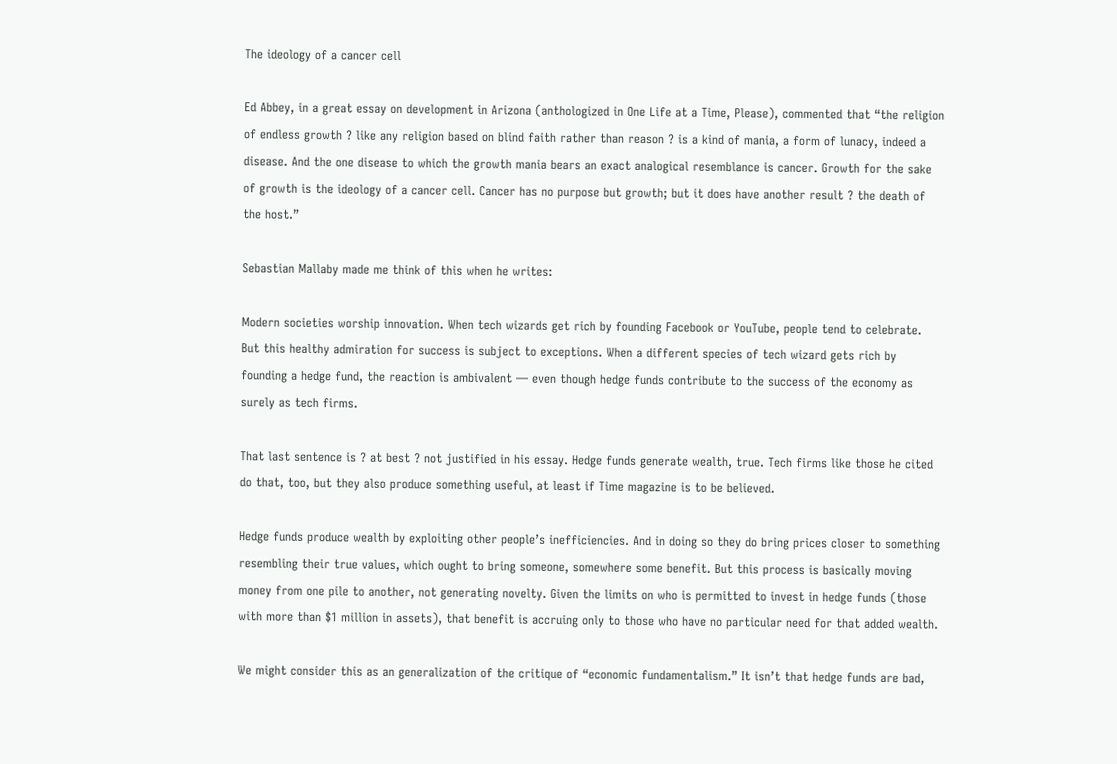The ideology of a cancer cell

Ed Abbey, in a great essay on development in Arizona (anthologized in One Life at a Time, Please), commented that “the religion of endless growth ? like any religion based on blind faith rather than reason ? is a kind of mania, a form of lunacy, indeed a disease. And the one disease to which the growth mania bears an exact analogical resemblance is cancer. Growth for the sake of growth is the ideology of a cancer cell. Cancer has no purpose but growth; but it does have another result ? the death of the host.”

Sebastian Mallaby made me think of this when he writes:

Modern societies worship innovation. When tech wizards get rich by founding Facebook or YouTube, people tend to celebrate. But this healthy admiration for success is subject to exceptions. When a different species of tech wizard gets rich by founding a hedge fund, the reaction is ambivalent — even though hedge funds contribute to the success of the economy as surely as tech firms.

That last sentence is ? at best ? not justified in his essay. Hedge funds generate wealth, true. Tech firms like those he cited do that, too, but they also produce something useful, at least if Time magazine is to be believed.

Hedge funds produce wealth by exploiting other people’s inefficiencies. And in doing so they do bring prices closer to something resembling their true values, which ought to bring someone, somewhere some benefit. But this process is basically moving money from one pile to another, not generating novelty. Given the limits on who is permitted to invest in hedge funds (those with more than $1 million in assets), that benefit is accruing only to those who have no particular need for that added wealth.

We might consider this as an generalization of the critique of “economic fundamentalism.” It isn’t that hedge funds are bad,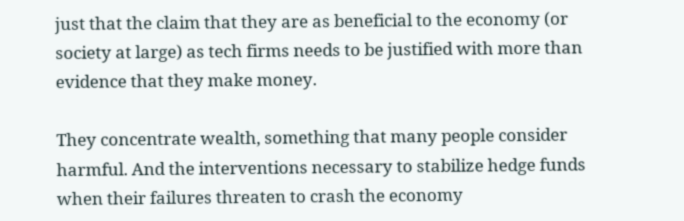just that the claim that they are as beneficial to the economy (or society at large) as tech firms needs to be justified with more than evidence that they make money.

They concentrate wealth, something that many people consider harmful. And the interventions necessary to stabilize hedge funds when their failures threaten to crash the economy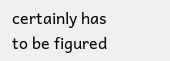certainly has to be figured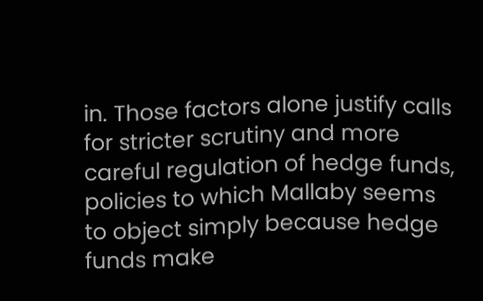in. Those factors alone justify calls for stricter scrutiny and more careful regulation of hedge funds, policies to which Mallaby seems to object simply because hedge funds make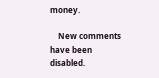money.

    New comments have been disabled.